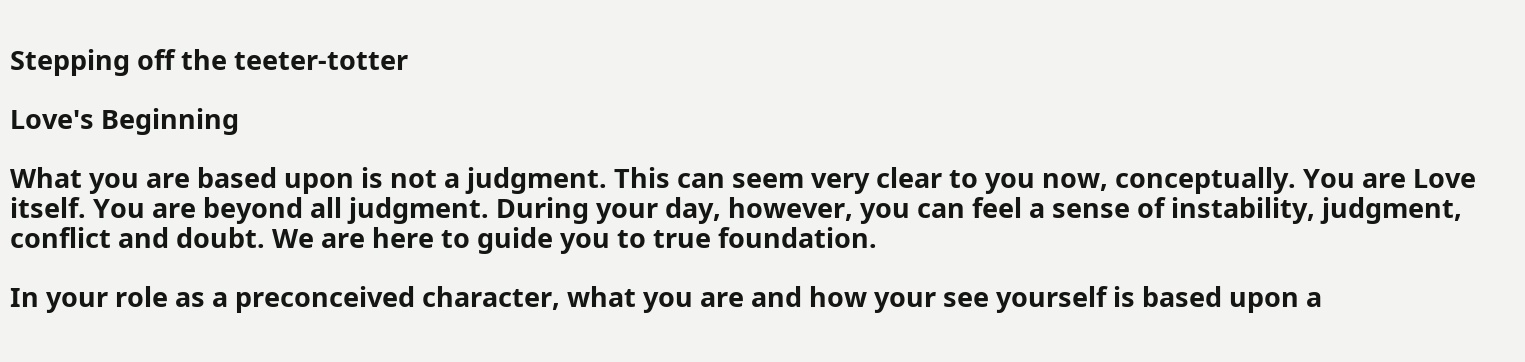Stepping off the teeter-totter

Love's Beginning

What you are based upon is not a judgment. This can seem very clear to you now, conceptually. You are Love itself. You are beyond all judgment. During your day, however, you can feel a sense of instability, judgment, conflict and doubt. We are here to guide you to true foundation.

In your role as a preconceived character, what you are and how your see yourself is based upon a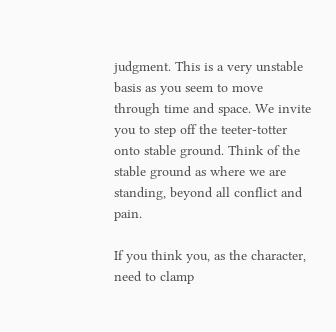judgment. This is a very unstable basis as you seem to move through time and space. We invite you to step off the teeter-totter onto stable ground. Think of the stable ground as where we are standing, beyond all conflict and pain.

If you think you, as the character, need to clamp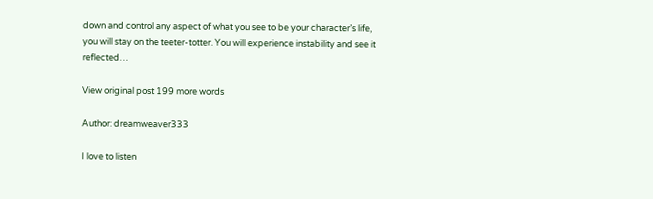down and control any aspect of what you see to be your character’s life, you will stay on the teeter-totter. You will experience instability and see it reflected…

View original post 199 more words

Author: dreamweaver333

I love to listen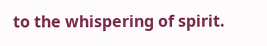to the whispering of spirit.